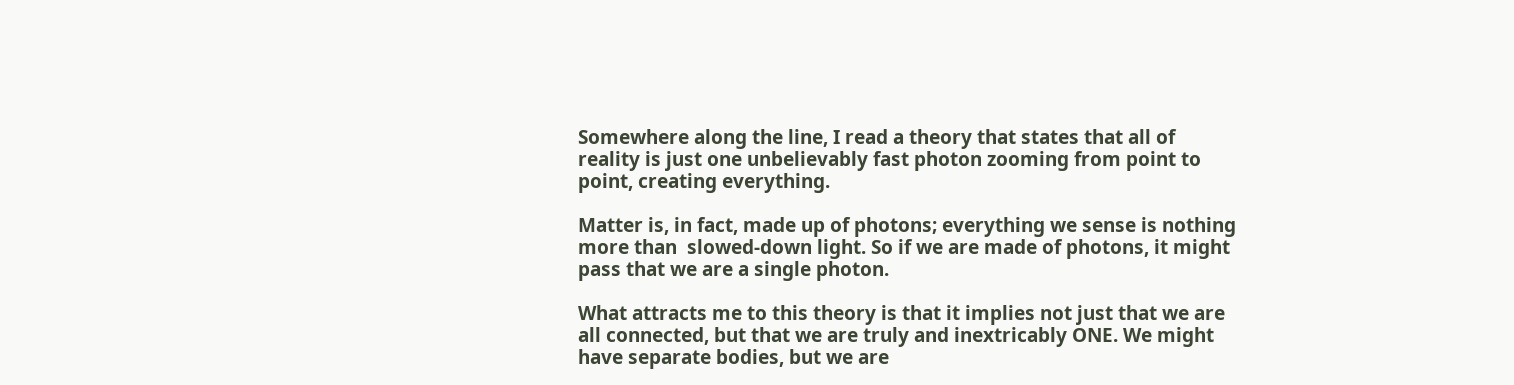Somewhere along the line, I read a theory that states that all of reality is just one unbelievably fast photon zooming from point to point, creating everything.

Matter is, in fact, made up of photons; everything we sense is nothing more than  slowed-down light. So if we are made of photons, it might pass that we are a single photon.

What attracts me to this theory is that it implies not just that we are all connected, but that we are truly and inextricably ONE. We might have separate bodies, but we are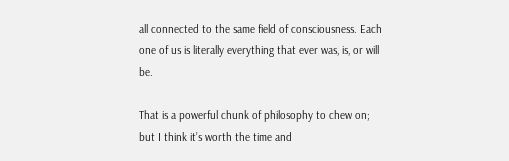all connected to the same field of consciousness. Each one of us is literally everything that ever was, is, or will be.

That is a powerful chunk of philosophy to chew on; but I think it’s worth the time and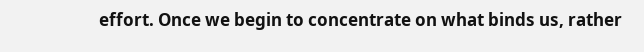effort. Once we begin to concentrate on what binds us, rather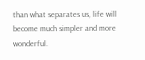than what separates us, life will become much simpler and more wonderful.